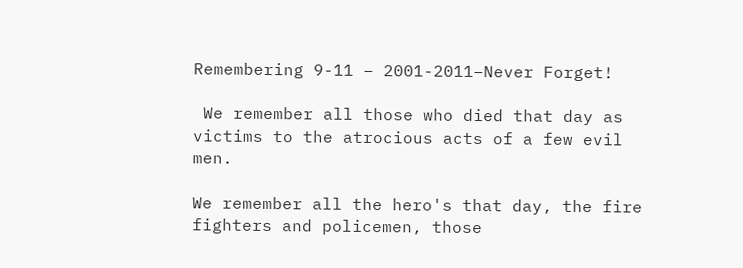Remembering 9-11 – 2001-2011–Never Forget!

 We remember all those who died that day as victims to the atrocious acts of a few evil men.

We remember all the hero's that day, the fire fighters and policemen, those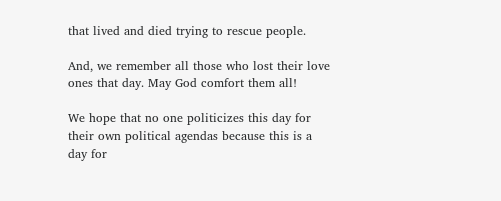that lived and died trying to rescue people.

And, we remember all those who lost their love ones that day. May God comfort them all!

We hope that no one politicizes this day for their own political agendas because this is a day for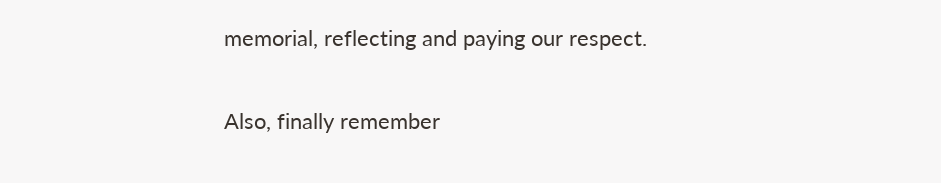memorial, reflecting and paying our respect.

Also, finally remember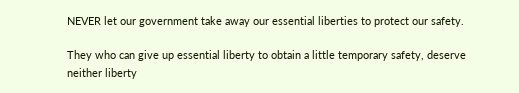NEVER let our government take away our essential liberties to protect our safety.

They who can give up essential liberty to obtain a little temporary safety, deserve neither liberty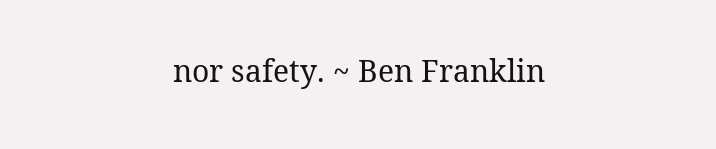nor safety. ~ Ben Franklin